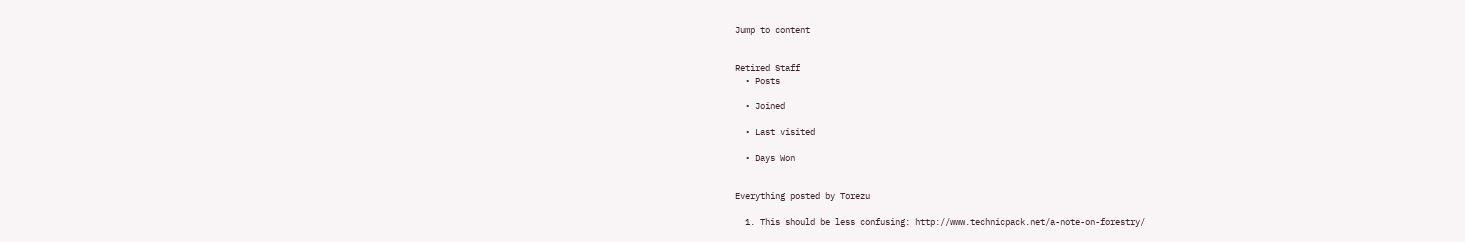Jump to content


Retired Staff
  • Posts

  • Joined

  • Last visited

  • Days Won


Everything posted by Torezu

  1. This should be less confusing: http://www.technicpack.net/a-note-on-forestry/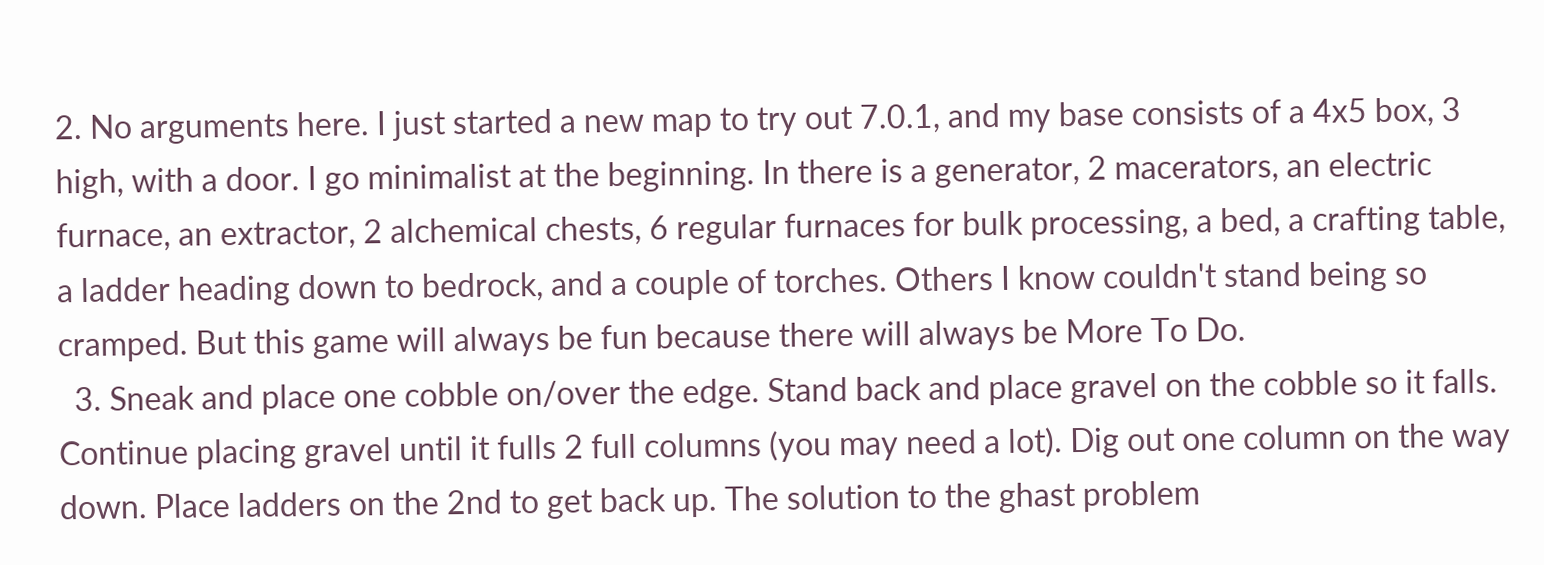2. No arguments here. I just started a new map to try out 7.0.1, and my base consists of a 4x5 box, 3 high, with a door. I go minimalist at the beginning. In there is a generator, 2 macerators, an electric furnace, an extractor, 2 alchemical chests, 6 regular furnaces for bulk processing, a bed, a crafting table, a ladder heading down to bedrock, and a couple of torches. Others I know couldn't stand being so cramped. But this game will always be fun because there will always be More To Do.
  3. Sneak and place one cobble on/over the edge. Stand back and place gravel on the cobble so it falls. Continue placing gravel until it fulls 2 full columns (you may need a lot). Dig out one column on the way down. Place ladders on the 2nd to get back up. The solution to the ghast problem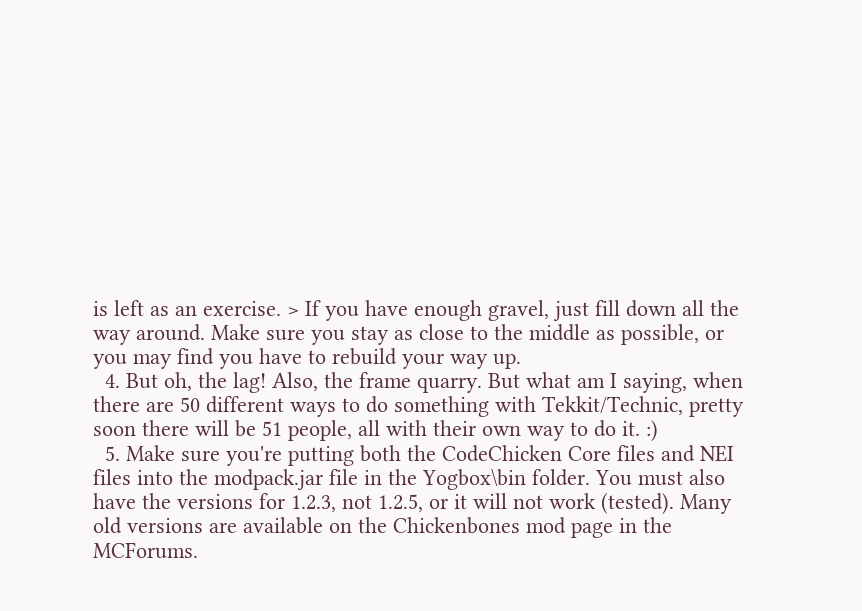is left as an exercise. > If you have enough gravel, just fill down all the way around. Make sure you stay as close to the middle as possible, or you may find you have to rebuild your way up.
  4. But oh, the lag! Also, the frame quarry. But what am I saying, when there are 50 different ways to do something with Tekkit/Technic, pretty soon there will be 51 people, all with their own way to do it. :)
  5. Make sure you're putting both the CodeChicken Core files and NEI files into the modpack.jar file in the Yogbox\bin folder. You must also have the versions for 1.2.3, not 1.2.5, or it will not work (tested). Many old versions are available on the Chickenbones mod page in the MCForums.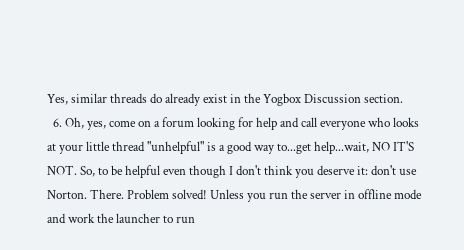Yes, similar threads do already exist in the Yogbox Discussion section.
  6. Oh, yes, come on a forum looking for help and call everyone who looks at your little thread "unhelpful" is a good way to...get help...wait, NO IT'S NOT. So, to be helpful even though I don't think you deserve it: don't use Norton. There. Problem solved! Unless you run the server in offline mode and work the launcher to run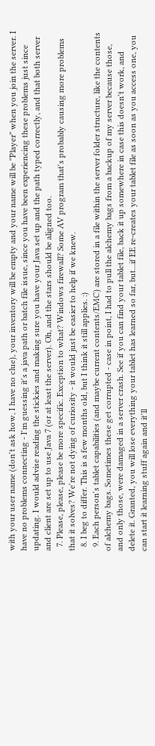with your user name (don't ask how, I have no clue), your inventory will be empty and your name will be "Player" when you join the server. I have no problems connecting - I'm guessing it's a java path or batch file issue, since you have been experiencing these problems just since updating. I would advise reading the stickies and making sure you have your Java set up and the path typed correctly, and that both server and client are set up to use Java 7 (or at least the server). Oh, and the stars should be aligned too.
  7. Please, please, please be more specific. Exception to what? Windows firewall? Some AV program that's probably causing more problems that it solves? We're not dying of curiosity - it would just be easier to help if we knew.
  8. I beg to differ. This is a few months old, but I think it still applies. :)
  9. Each person's tablet capabilities (and maybe current contents/EMC) are stored in a file within the server folder structure, like the contents of alchemy bags. Sometimes these get corrupted - case in point, I had to pull the alchemy bags from a backup of my server because those, and only those, were damaged in a server crash. See if you can find your tablet file, back it up somewhere in case this doesn't work, and delete it. Granted, you will lose everything your tablet has learned so far, but...if EE re-creates your tablet file as soon as you access one, you can start it learning stuff again and it'll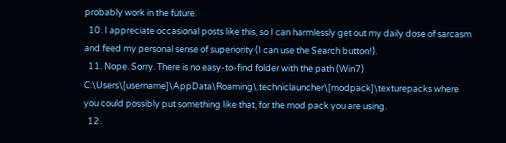probably work in the future.
  10. I appreciate occasional posts like this, so I can harmlessly get out my daily dose of sarcasm and feed my personal sense of superiority (I can use the Search button!).
  11. Nope. Sorry. There is no easy-to-find folder with the path (Win7) C:\Users\[username]\AppData\Roaming\.techniclauncher\[modpack]\texturepacks where you could possibly put something like that, for the mod pack you are using.
  12.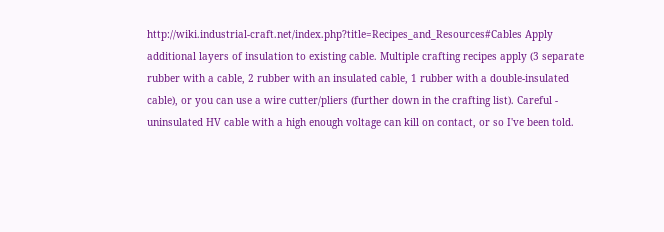http://wiki.industrial-craft.net/index.php?title=Recipes_and_Resources#Cables Apply additional layers of insulation to existing cable. Multiple crafting recipes apply (3 separate rubber with a cable, 2 rubber with an insulated cable, 1 rubber with a double-insulated cable), or you can use a wire cutter/pliers (further down in the crafting list). Careful - uninsulated HV cable with a high enough voltage can kill on contact, or so I've been told.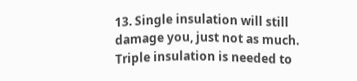13. Single insulation will still damage you, just not as much. Triple insulation is needed to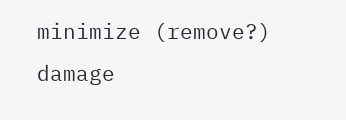minimize (remove?) damage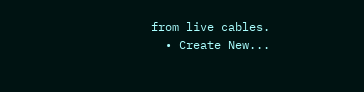from live cables.
  • Create New...